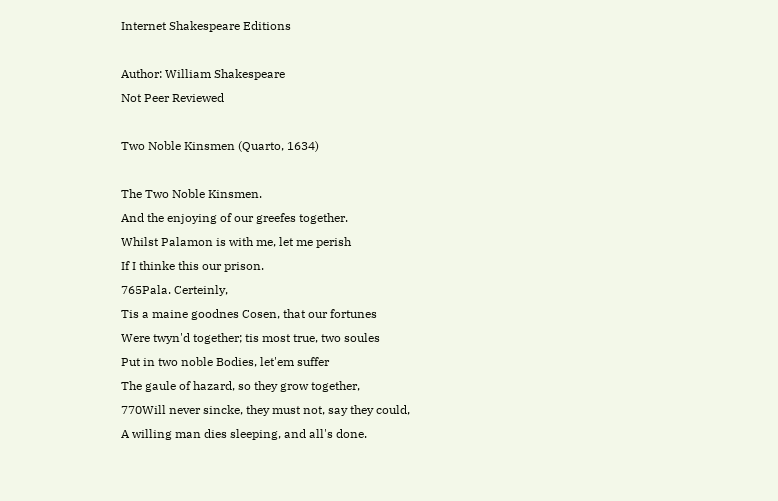Internet Shakespeare Editions

Author: William Shakespeare
Not Peer Reviewed

Two Noble Kinsmen (Quarto, 1634)

The Two Noble Kinsmen.
And the enjoying of our greefes together.
Whilst Palamon is with me, let me perish
If I thinke this our prison.
765Pala. Certeinly,
Tis a maine goodnes Cosen, that our fortunes
Were twyn'd together; tis most true, two soules
Put in two noble Bodies, let'em suffer
The gaule of hazard, so they grow together,
770Will never sincke, they must not, say they could,
A willing man dies sleeping, and all's done.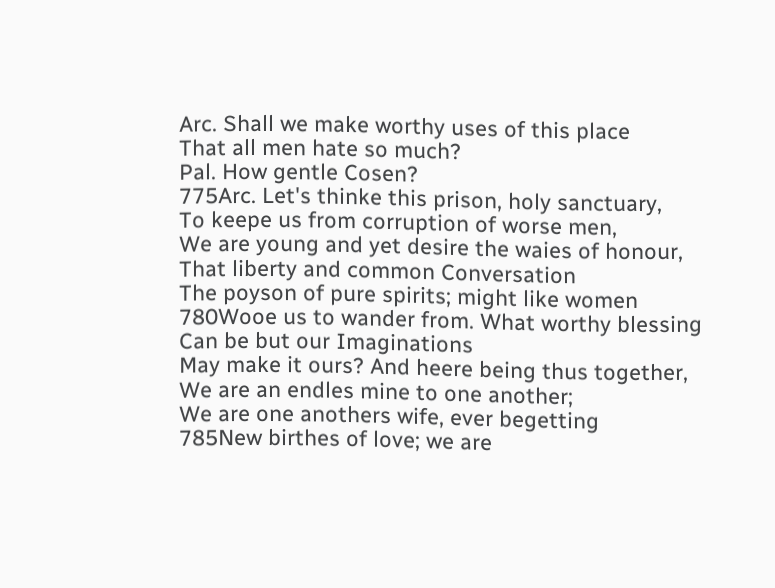Arc. Shall we make worthy uses of this place
That all men hate so much?
Pal. How gentle Cosen?
775Arc. Let's thinke this prison, holy sanctuary,
To keepe us from corruption of worse men,
We are young and yet desire the waies of honour,
That liberty and common Conversation
The poyson of pure spirits; might like women
780Wooe us to wander from. What worthy blessing
Can be but our Imaginations
May make it ours? And heere being thus together,
We are an endles mine to one another;
We are one anothers wife, ever begetting
785New birthes of love; we are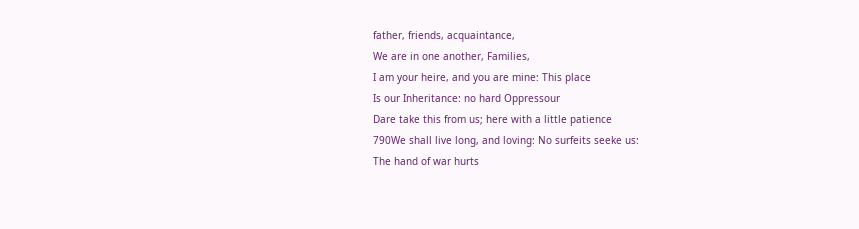father, friends, acquaintance,
We are in one another, Families,
I am your heire, and you are mine: This place
Is our Inheritance: no hard Oppressour
Dare take this from us; here with a little patience
790We shall live long, and loving: No surfeits seeke us:
The hand of war hurts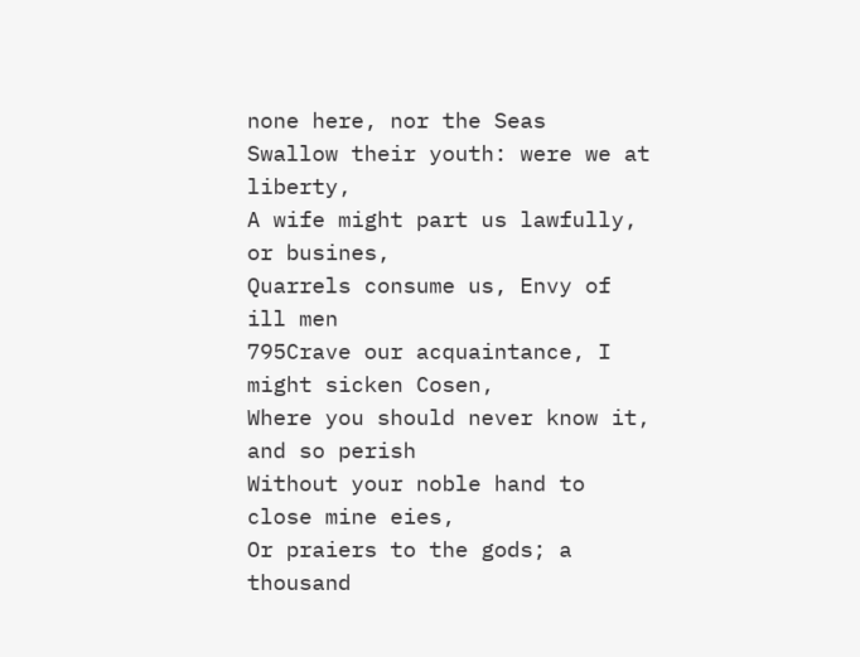none here, nor the Seas
Swallow their youth: were we at liberty,
A wife might part us lawfully, or busines,
Quarrels consume us, Envy of ill men
795Crave our acquaintance, I might sicken Cosen,
Where you should never know it, and so perish
Without your noble hand to close mine eies,
Or praiers to the gods; a thousand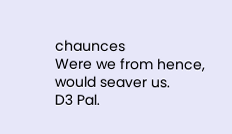chaunces
Were we from hence, would seaver us.
D3 Pal.